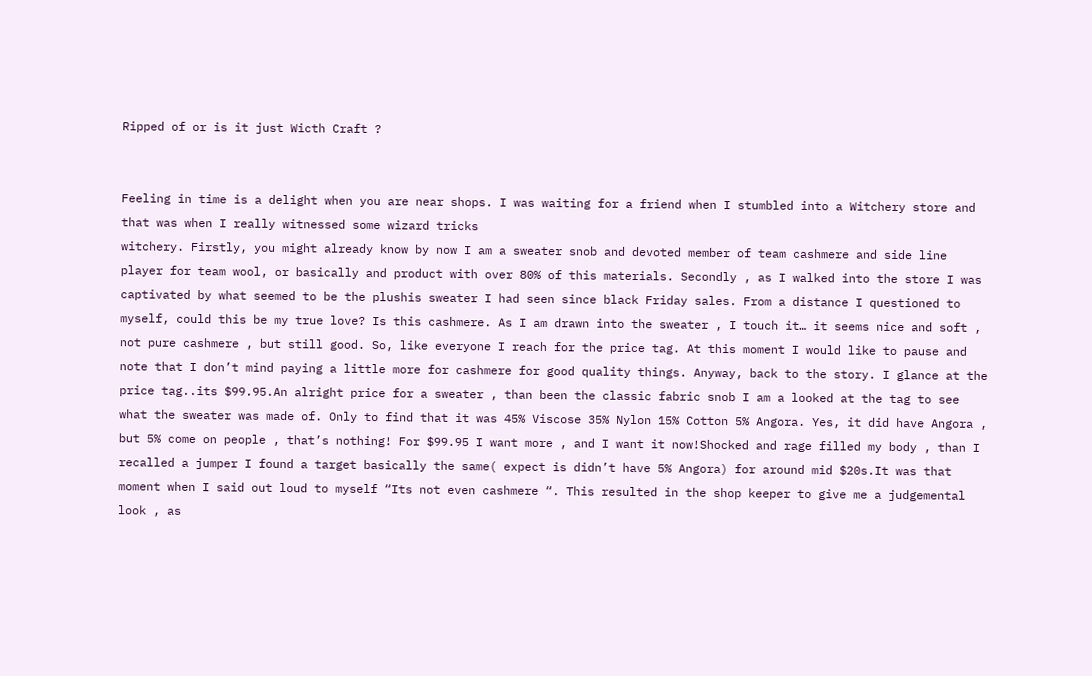Ripped of or is it just Wicth Craft ?


Feeling in time is a delight when you are near shops. I was waiting for a friend when I stumbled into a Witchery store and that was when I really witnessed some wizard tricks
witchery. Firstly, you might already know by now I am a sweater snob and devoted member of team cashmere and side line player for team wool, or basically and product with over 80% of this materials. Secondly , as I walked into the store I was captivated by what seemed to be the plushis sweater I had seen since black Friday sales. From a distance I questioned to myself, could this be my true love? Is this cashmere. As I am drawn into the sweater , I touch it… it seems nice and soft , not pure cashmere , but still good. So, like everyone I reach for the price tag. At this moment I would like to pause and note that I don’t mind paying a little more for cashmere for good quality things. Anyway, back to the story. I glance at the price tag..its $99.95.An alright price for a sweater , than been the classic fabric snob I am a looked at the tag to see what the sweater was made of. Only to find that it was 45% Viscose 35% Nylon 15% Cotton 5% Angora. Yes, it did have Angora , but 5% come on people , that’s nothing! For $99.95 I want more , and I want it now!Shocked and rage filled my body , than I recalled a jumper I found a target basically the same( expect is didn’t have 5% Angora) for around mid $20s.It was that moment when I said out loud to myself “Its not even cashmere “. This resulted in the shop keeper to give me a judgemental look , as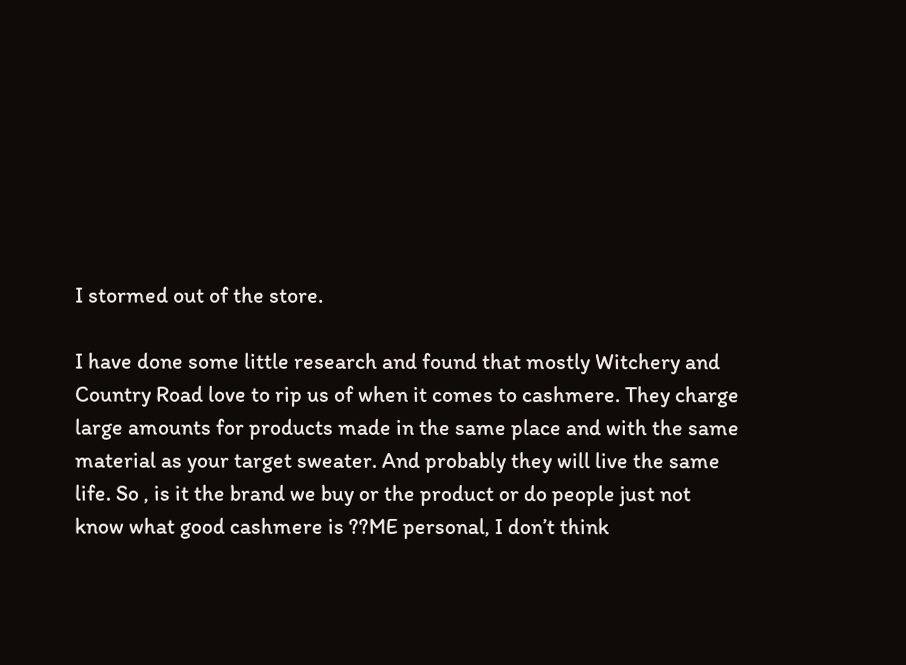I stormed out of the store.

I have done some little research and found that mostly Witchery and Country Road love to rip us of when it comes to cashmere. They charge large amounts for products made in the same place and with the same material as your target sweater. And probably they will live the same life. So , is it the brand we buy or the product or do people just not know what good cashmere is ??ME personal, I don’t think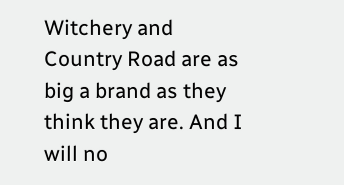Witchery and Country Road are as big a brand as they think they are. And I will no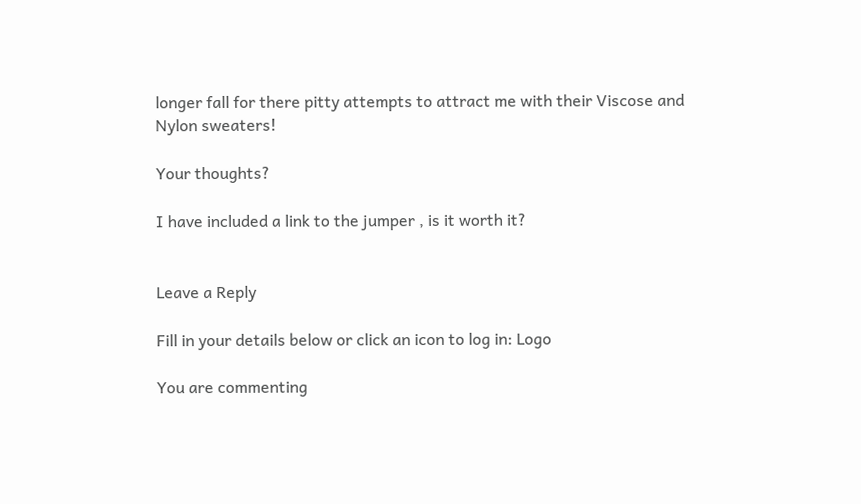longer fall for there pitty attempts to attract me with their Viscose and Nylon sweaters!

Your thoughts?

I have included a link to the jumper , is it worth it?


Leave a Reply

Fill in your details below or click an icon to log in: Logo

You are commenting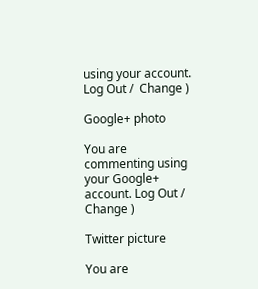using your account. Log Out /  Change )

Google+ photo

You are commenting using your Google+ account. Log Out /  Change )

Twitter picture

You are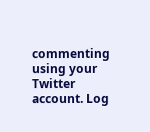commenting using your Twitter account. Log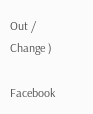Out /  Change )

Facebook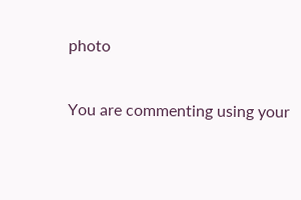photo

You are commenting using your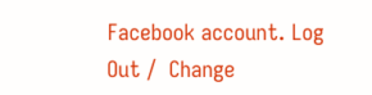Facebook account. Log Out /  Change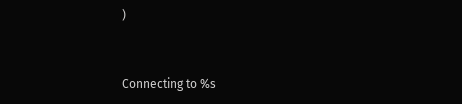)


Connecting to %s